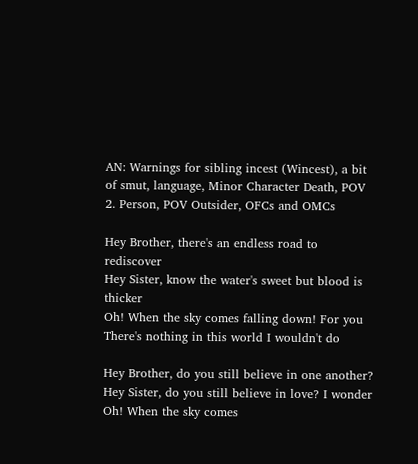AN: Warnings for sibling incest (Wincest), a bit of smut, language, Minor Character Death, POV 2. Person, POV Outsider, OFCs and OMCs

Hey Brother, there's an endless road to rediscover
Hey Sister, know the water's sweet but blood is thicker
Oh! When the sky comes falling down! For you
There's nothing in this world I wouldn't do

Hey Brother, do you still believe in one another?
Hey Sister, do you still believe in love? I wonder
Oh! When the sky comes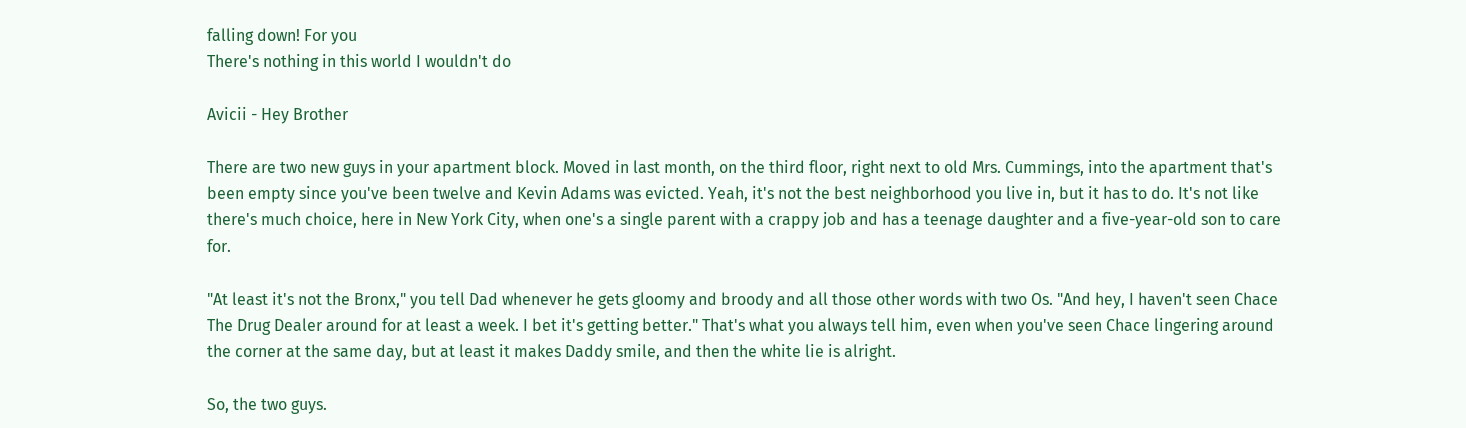falling down! For you
There's nothing in this world I wouldn't do

Avicii - Hey Brother

There are two new guys in your apartment block. Moved in last month, on the third floor, right next to old Mrs. Cummings, into the apartment that's been empty since you've been twelve and Kevin Adams was evicted. Yeah, it's not the best neighborhood you live in, but it has to do. It's not like there's much choice, here in New York City, when one's a single parent with a crappy job and has a teenage daughter and a five-year-old son to care for.

"At least it's not the Bronx," you tell Dad whenever he gets gloomy and broody and all those other words with two Os. "And hey, I haven't seen Chace The Drug Dealer around for at least a week. I bet it's getting better." That's what you always tell him, even when you've seen Chace lingering around the corner at the same day, but at least it makes Daddy smile, and then the white lie is alright.

So, the two guys.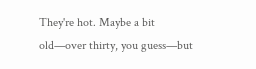They're hot. Maybe a bit old—over thirty, you guess—but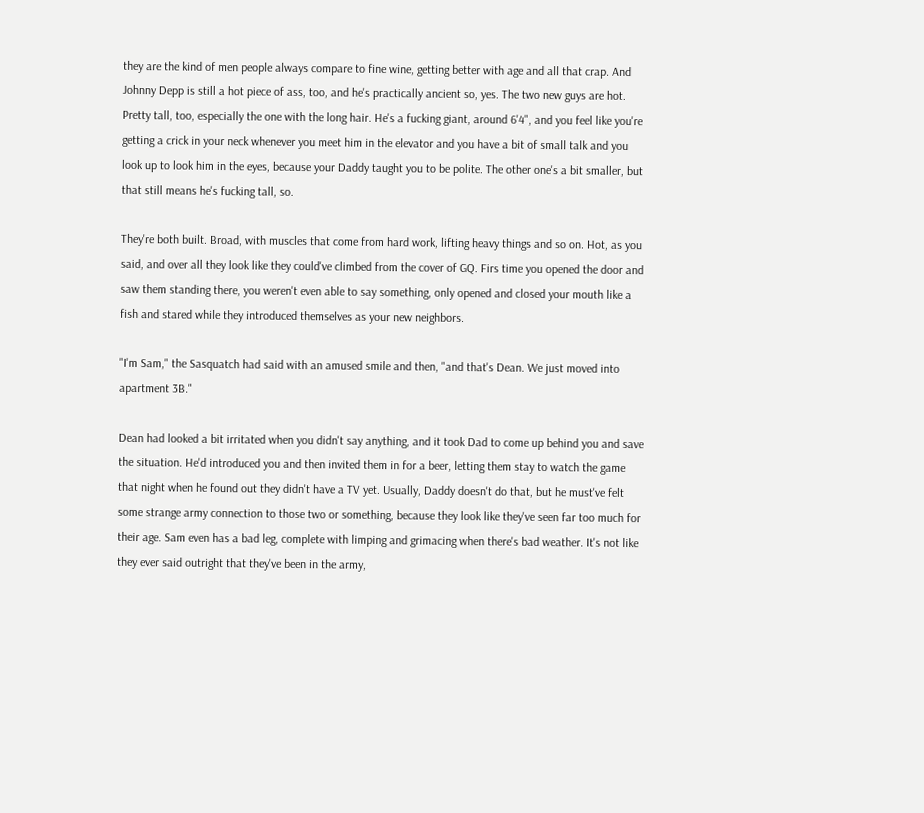they are the kind of men people always compare to fine wine, getting better with age and all that crap. And Johnny Depp is still a hot piece of ass, too, and he's practically ancient so, yes. The two new guys are hot. Pretty tall, too, especially the one with the long hair. He's a fucking giant, around 6'4", and you feel like you're getting a crick in your neck whenever you meet him in the elevator and you have a bit of small talk and you look up to look him in the eyes, because your Daddy taught you to be polite. The other one's a bit smaller, but that still means he's fucking tall, so.

They're both built. Broad, with muscles that come from hard work, lifting heavy things and so on. Hot, as you said, and over all they look like they could've climbed from the cover of GQ. Firs time you opened the door and saw them standing there, you weren't even able to say something, only opened and closed your mouth like a fish and stared while they introduced themselves as your new neighbors.

"I'm Sam," the Sasquatch had said with an amused smile and then, "and that's Dean. We just moved into apartment 3B."

Dean had looked a bit irritated when you didn't say anything, and it took Dad to come up behind you and save the situation. He'd introduced you and then invited them in for a beer, letting them stay to watch the game that night when he found out they didn't have a TV yet. Usually, Daddy doesn't do that, but he must've felt some strange army connection to those two or something, because they look like they've seen far too much for their age. Sam even has a bad leg, complete with limping and grimacing when there's bad weather. It's not like they ever said outright that they've been in the army,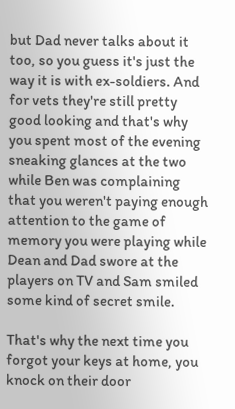but Dad never talks about it too, so you guess it's just the way it is with ex-soldiers. And for vets they're still pretty good looking and that's why you spent most of the evening sneaking glances at the two while Ben was complaining that you weren't paying enough attention to the game of memory you were playing while Dean and Dad swore at the players on TV and Sam smiled some kind of secret smile.

That's why the next time you forgot your keys at home, you knock on their door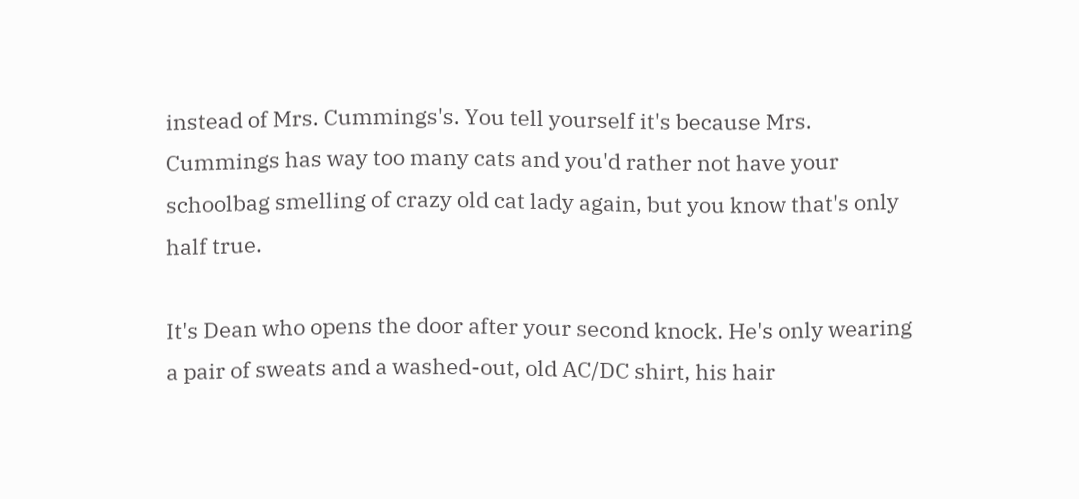instead of Mrs. Cummings's. You tell yourself it's because Mrs. Cummings has way too many cats and you'd rather not have your schoolbag smelling of crazy old cat lady again, but you know that's only half true.

It's Dean who opens the door after your second knock. He's only wearing a pair of sweats and a washed-out, old AC/DC shirt, his hair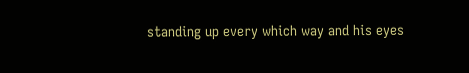standing up every which way and his eyes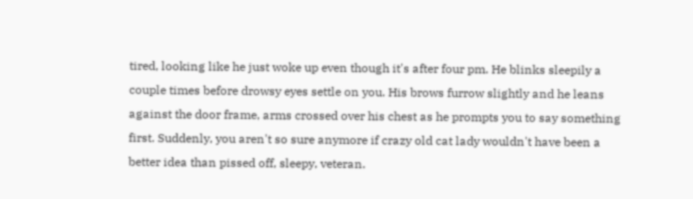tired, looking like he just woke up even though it's after four pm. He blinks sleepily a couple times before drowsy eyes settle on you. His brows furrow slightly and he leans against the door frame, arms crossed over his chest as he prompts you to say something first. Suddenly, you aren't so sure anymore if crazy old cat lady wouldn't have been a better idea than pissed off, sleepy, veteran.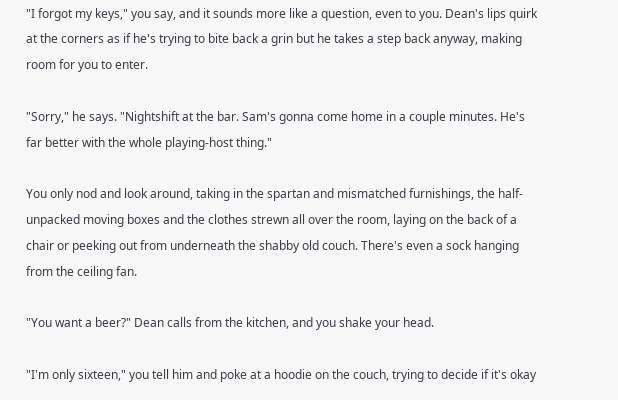"I forgot my keys," you say, and it sounds more like a question, even to you. Dean's lips quirk at the corners as if he's trying to bite back a grin but he takes a step back anyway, making room for you to enter.

"Sorry," he says. "Nightshift at the bar. Sam's gonna come home in a couple minutes. He's far better with the whole playing-host thing."

You only nod and look around, taking in the spartan and mismatched furnishings, the half-unpacked moving boxes and the clothes strewn all over the room, laying on the back of a chair or peeking out from underneath the shabby old couch. There's even a sock hanging from the ceiling fan.

"You want a beer?" Dean calls from the kitchen, and you shake your head.

"I'm only sixteen," you tell him and poke at a hoodie on the couch, trying to decide if it's okay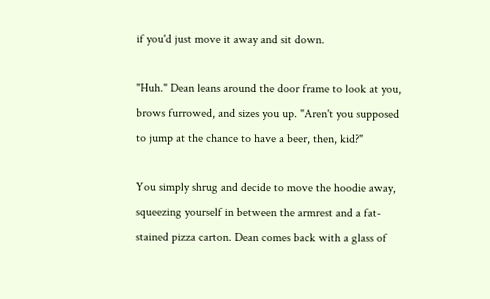if you'd just move it away and sit down.

"Huh." Dean leans around the door frame to look at you, brows furrowed, and sizes you up. "Aren't you supposed to jump at the chance to have a beer, then, kid?"

You simply shrug and decide to move the hoodie away, squeezing yourself in between the armrest and a fat-stained pizza carton. Dean comes back with a glass of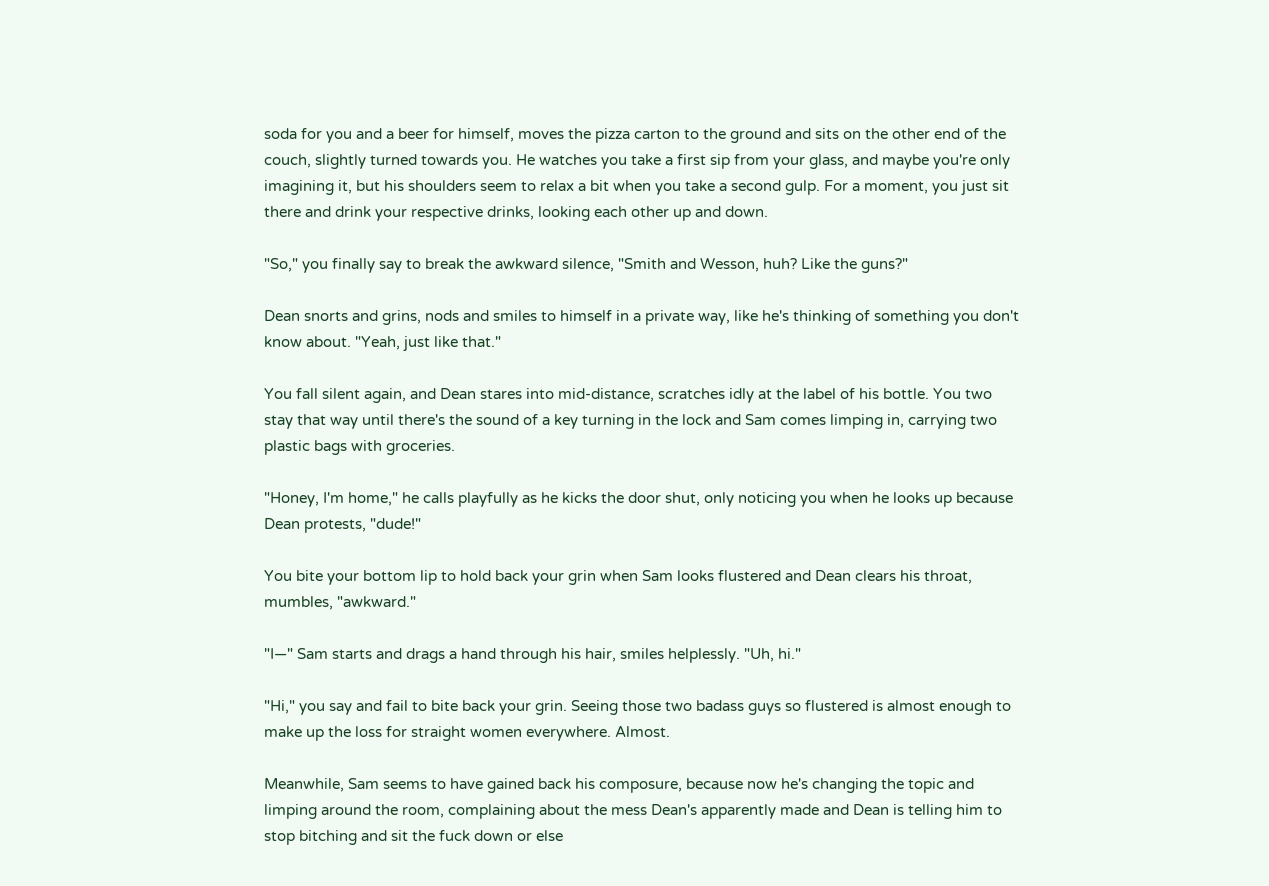soda for you and a beer for himself, moves the pizza carton to the ground and sits on the other end of the couch, slightly turned towards you. He watches you take a first sip from your glass, and maybe you're only imagining it, but his shoulders seem to relax a bit when you take a second gulp. For a moment, you just sit there and drink your respective drinks, looking each other up and down.

"So," you finally say to break the awkward silence, "Smith and Wesson, huh? Like the guns?"

Dean snorts and grins, nods and smiles to himself in a private way, like he's thinking of something you don't know about. "Yeah, just like that."

You fall silent again, and Dean stares into mid-distance, scratches idly at the label of his bottle. You two stay that way until there's the sound of a key turning in the lock and Sam comes limping in, carrying two plastic bags with groceries.

"Honey, I'm home," he calls playfully as he kicks the door shut, only noticing you when he looks up because Dean protests, "dude!"

You bite your bottom lip to hold back your grin when Sam looks flustered and Dean clears his throat, mumbles, "awkward."

"I—" Sam starts and drags a hand through his hair, smiles helplessly. "Uh, hi."

"Hi," you say and fail to bite back your grin. Seeing those two badass guys so flustered is almost enough to make up the loss for straight women everywhere. Almost.

Meanwhile, Sam seems to have gained back his composure, because now he's changing the topic and limping around the room, complaining about the mess Dean's apparently made and Dean is telling him to stop bitching and sit the fuck down or else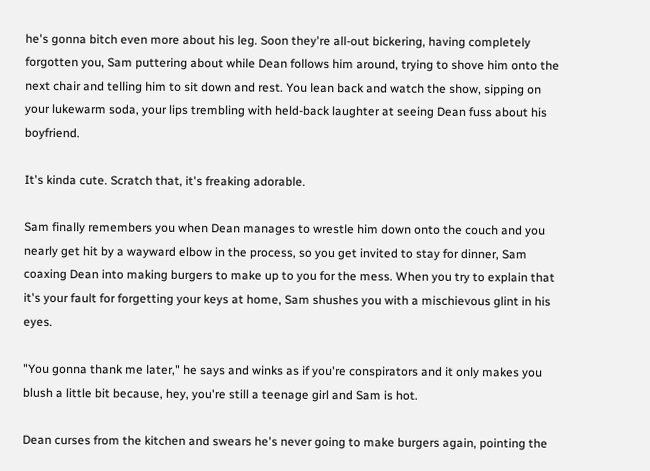he's gonna bitch even more about his leg. Soon they're all-out bickering, having completely forgotten you, Sam puttering about while Dean follows him around, trying to shove him onto the next chair and telling him to sit down and rest. You lean back and watch the show, sipping on your lukewarm soda, your lips trembling with held-back laughter at seeing Dean fuss about his boyfriend.

It's kinda cute. Scratch that, it's freaking adorable.

Sam finally remembers you when Dean manages to wrestle him down onto the couch and you nearly get hit by a wayward elbow in the process, so you get invited to stay for dinner, Sam coaxing Dean into making burgers to make up to you for the mess. When you try to explain that it's your fault for forgetting your keys at home, Sam shushes you with a mischievous glint in his eyes.

"You gonna thank me later," he says and winks as if you're conspirators and it only makes you blush a little bit because, hey, you're still a teenage girl and Sam is hot.

Dean curses from the kitchen and swears he's never going to make burgers again, pointing the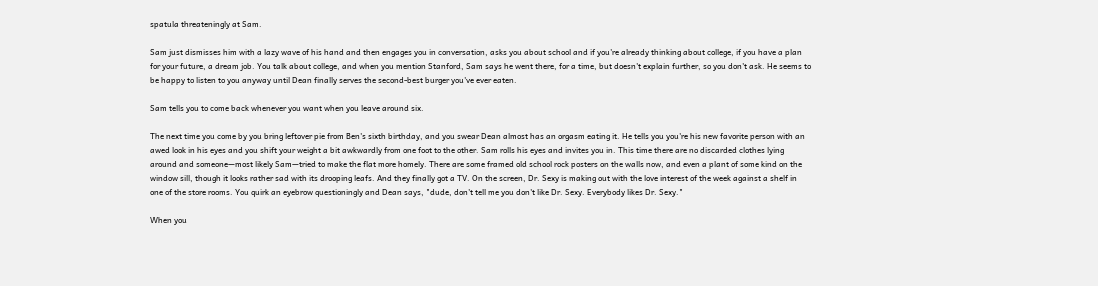spatula threateningly at Sam.

Sam just dismisses him with a lazy wave of his hand and then engages you in conversation, asks you about school and if you're already thinking about college, if you have a plan for your future, a dream job. You talk about college, and when you mention Stanford, Sam says he went there, for a time, but doesn't explain further, so you don't ask. He seems to be happy to listen to you anyway until Dean finally serves the second-best burger you've ever eaten.

Sam tells you to come back whenever you want when you leave around six.

The next time you come by you bring leftover pie from Ben's sixth birthday, and you swear Dean almost has an orgasm eating it. He tells you you're his new favorite person with an awed look in his eyes and you shift your weight a bit awkwardly from one foot to the other. Sam rolls his eyes and invites you in. This time there are no discarded clothes lying around and someone—most likely Sam—tried to make the flat more homely. There are some framed old school rock posters on the walls now, and even a plant of some kind on the window sill, though it looks rather sad with its drooping leafs. And they finally got a TV. On the screen, Dr. Sexy is making out with the love interest of the week against a shelf in one of the store rooms. You quirk an eyebrow questioningly and Dean says, "dude, don't tell me you don't like Dr. Sexy. Everybody likes Dr. Sexy."

When you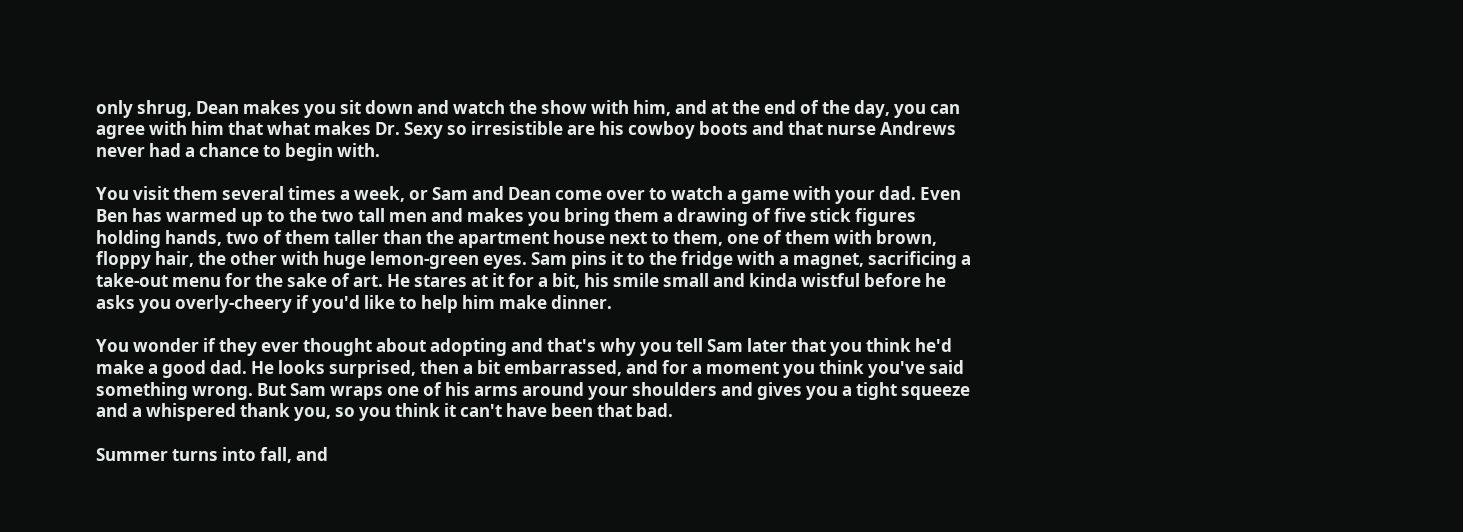only shrug, Dean makes you sit down and watch the show with him, and at the end of the day, you can agree with him that what makes Dr. Sexy so irresistible are his cowboy boots and that nurse Andrews never had a chance to begin with.

You visit them several times a week, or Sam and Dean come over to watch a game with your dad. Even Ben has warmed up to the two tall men and makes you bring them a drawing of five stick figures holding hands, two of them taller than the apartment house next to them, one of them with brown, floppy hair, the other with huge lemon-green eyes. Sam pins it to the fridge with a magnet, sacrificing a take-out menu for the sake of art. He stares at it for a bit, his smile small and kinda wistful before he asks you overly-cheery if you'd like to help him make dinner.

You wonder if they ever thought about adopting and that's why you tell Sam later that you think he'd make a good dad. He looks surprised, then a bit embarrassed, and for a moment you think you've said something wrong. But Sam wraps one of his arms around your shoulders and gives you a tight squeeze and a whispered thank you, so you think it can't have been that bad.

Summer turns into fall, and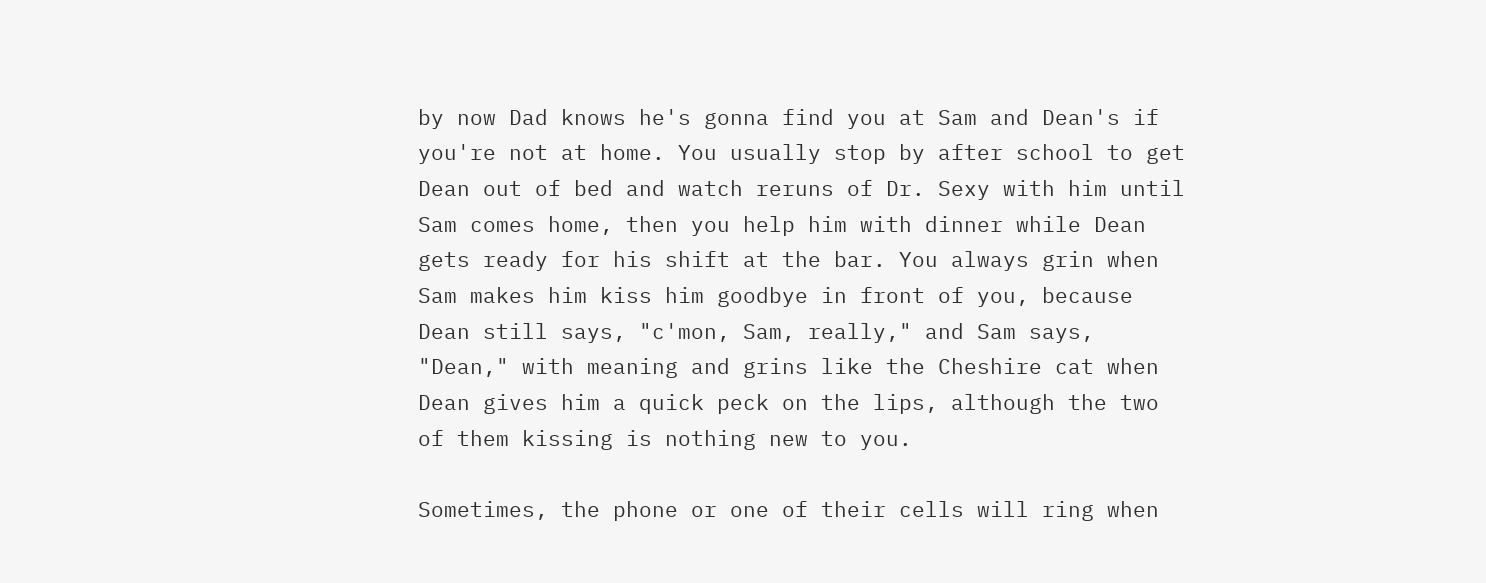by now Dad knows he's gonna find you at Sam and Dean's if you're not at home. You usually stop by after school to get Dean out of bed and watch reruns of Dr. Sexy with him until Sam comes home, then you help him with dinner while Dean gets ready for his shift at the bar. You always grin when Sam makes him kiss him goodbye in front of you, because Dean still says, "c'mon, Sam, really," and Sam says, "Dean," with meaning and grins like the Cheshire cat when Dean gives him a quick peck on the lips, although the two of them kissing is nothing new to you.

Sometimes, the phone or one of their cells will ring when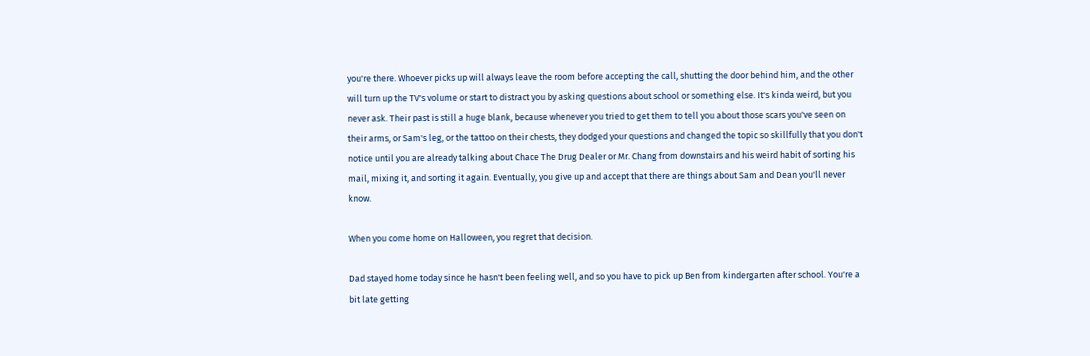you're there. Whoever picks up will always leave the room before accepting the call, shutting the door behind him, and the other will turn up the TV's volume or start to distract you by asking questions about school or something else. It's kinda weird, but you never ask. Their past is still a huge blank, because whenever you tried to get them to tell you about those scars you've seen on their arms, or Sam's leg, or the tattoo on their chests, they dodged your questions and changed the topic so skillfully that you don't notice until you are already talking about Chace The Drug Dealer or Mr. Chang from downstairs and his weird habit of sorting his mail, mixing it, and sorting it again. Eventually, you give up and accept that there are things about Sam and Dean you'll never know.

When you come home on Halloween, you regret that decision.

Dad stayed home today since he hasn't been feeling well, and so you have to pick up Ben from kindergarten after school. You're a bit late getting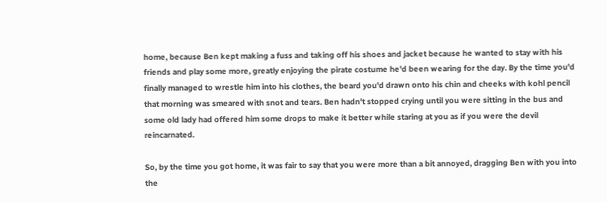home, because Ben kept making a fuss and taking off his shoes and jacket because he wanted to stay with his friends and play some more, greatly enjoying the pirate costume he'd been wearing for the day. By the time you'd finally managed to wrestle him into his clothes, the beard you'd drawn onto his chin and cheeks with kohl pencil that morning was smeared with snot and tears. Ben hadn't stopped crying until you were sitting in the bus and some old lady had offered him some drops to make it better while staring at you as if you were the devil reincarnated.

So, by the time you got home, it was fair to say that you were more than a bit annoyed, dragging Ben with you into the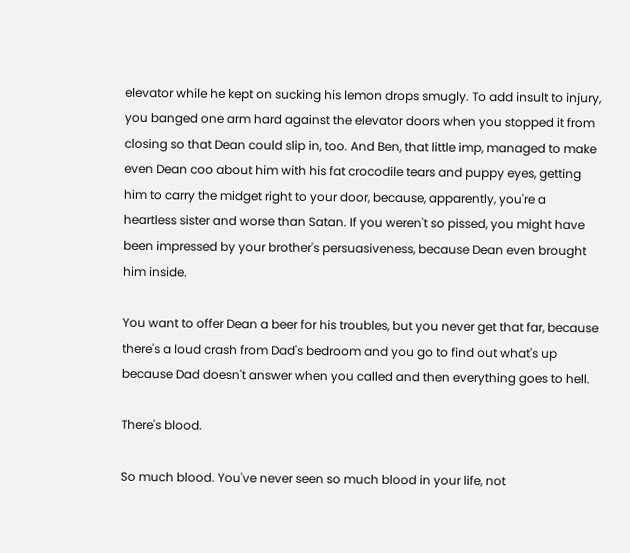elevator while he kept on sucking his lemon drops smugly. To add insult to injury, you banged one arm hard against the elevator doors when you stopped it from closing so that Dean could slip in, too. And Ben, that little imp, managed to make even Dean coo about him with his fat crocodile tears and puppy eyes, getting him to carry the midget right to your door, because, apparently, you're a heartless sister and worse than Satan. If you weren't so pissed, you might have been impressed by your brother's persuasiveness, because Dean even brought him inside.

You want to offer Dean a beer for his troubles, but you never get that far, because there's a loud crash from Dad's bedroom and you go to find out what's up because Dad doesn't answer when you called and then everything goes to hell.

There's blood.

So much blood. You've never seen so much blood in your life, not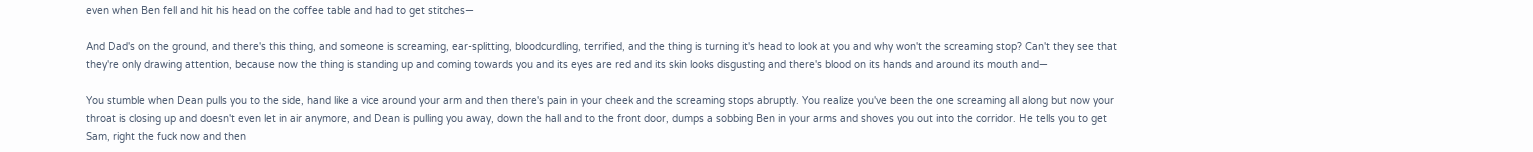even when Ben fell and hit his head on the coffee table and had to get stitches—

And Dad's on the ground, and there's this thing, and someone is screaming, ear-splitting, bloodcurdling, terrified, and the thing is turning it's head to look at you and why won't the screaming stop? Can't they see that they're only drawing attention, because now the thing is standing up and coming towards you and its eyes are red and its skin looks disgusting and there's blood on its hands and around its mouth and—

You stumble when Dean pulls you to the side, hand like a vice around your arm and then there's pain in your cheek and the screaming stops abruptly. You realize you've been the one screaming all along but now your throat is closing up and doesn't even let in air anymore, and Dean is pulling you away, down the hall and to the front door, dumps a sobbing Ben in your arms and shoves you out into the corridor. He tells you to get Sam, right the fuck now and then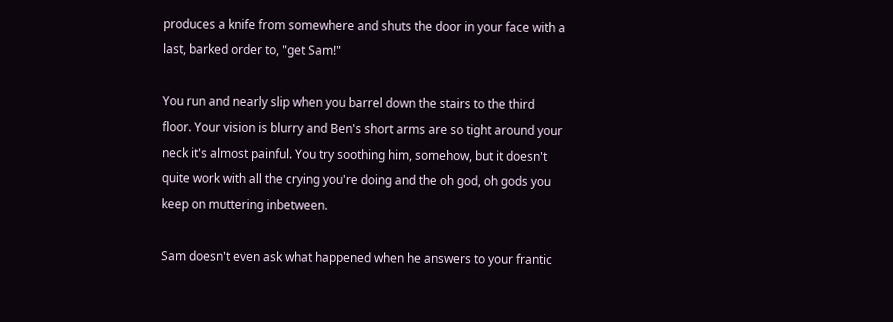produces a knife from somewhere and shuts the door in your face with a last, barked order to, "get Sam!"

You run and nearly slip when you barrel down the stairs to the third floor. Your vision is blurry and Ben's short arms are so tight around your neck it's almost painful. You try soothing him, somehow, but it doesn't quite work with all the crying you're doing and the oh god, oh gods you keep on muttering inbetween.

Sam doesn't even ask what happened when he answers to your frantic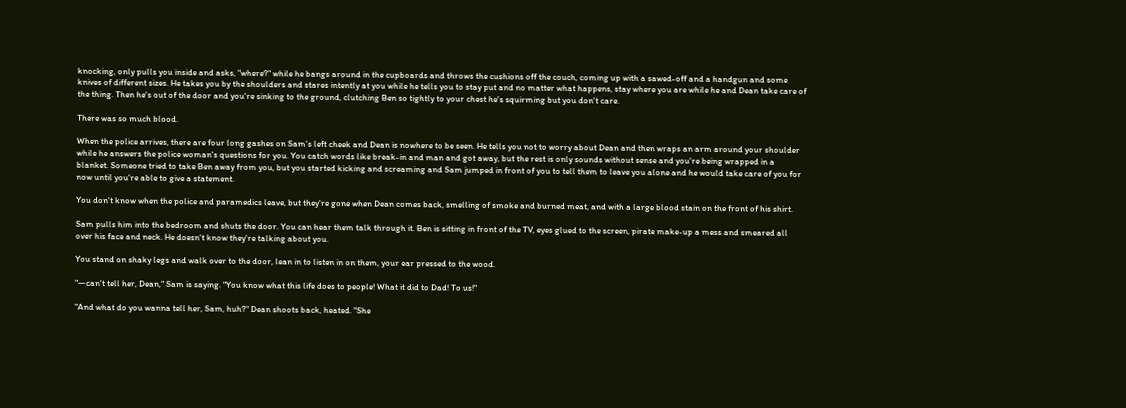knocking, only pulls you inside and asks, "where?" while he bangs around in the cupboards and throws the cushions off the couch, coming up with a sawed-off and a handgun and some knives of different sizes. He takes you by the shoulders and stares intently at you while he tells you to stay put and no matter what happens, stay where you are while he and Dean take care of the thing. Then he's out of the door and you're sinking to the ground, clutching Ben so tightly to your chest he's squirming but you don't care.

There was so much blood.

When the police arrives, there are four long gashes on Sam's left cheek and Dean is nowhere to be seen. He tells you not to worry about Dean and then wraps an arm around your shoulder while he answers the police woman's questions for you. You catch words like break-in and man and got away, but the rest is only sounds without sense and you're being wrapped in a blanket. Someone tried to take Ben away from you, but you started kicking and screaming and Sam jumped in front of you to tell them to leave you alone and he would take care of you for now until you're able to give a statement.

You don't know when the police and paramedics leave, but they're gone when Dean comes back, smelling of smoke and burned meat, and with a large blood stain on the front of his shirt.

Sam pulls him into the bedroom and shuts the door. You can hear them talk through it. Ben is sitting in front of the TV, eyes glued to the screen, pirate make-up a mess and smeared all over his face and neck. He doesn't know they're talking about you.

You stand on shaky legs and walk over to the door, lean in to listen in on them, your ear pressed to the wood.

"—can't tell her, Dean," Sam is saying. "You know what this life does to people! What it did to Dad! To us!"

"And what do you wanna tell her, Sam, huh?" Dean shoots back, heated. "She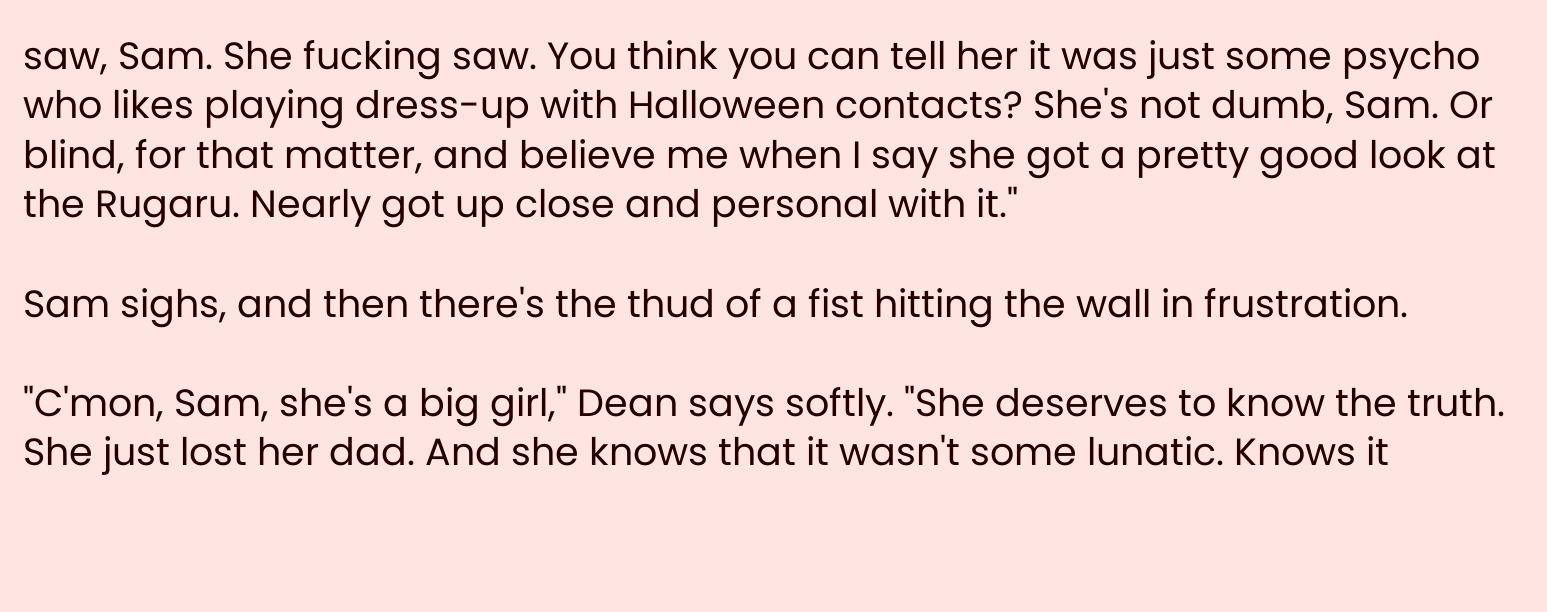saw, Sam. She fucking saw. You think you can tell her it was just some psycho who likes playing dress-up with Halloween contacts? She's not dumb, Sam. Or blind, for that matter, and believe me when I say she got a pretty good look at the Rugaru. Nearly got up close and personal with it."

Sam sighs, and then there's the thud of a fist hitting the wall in frustration.

"C'mon, Sam, she's a big girl," Dean says softly. "She deserves to know the truth. She just lost her dad. And she knows that it wasn't some lunatic. Knows it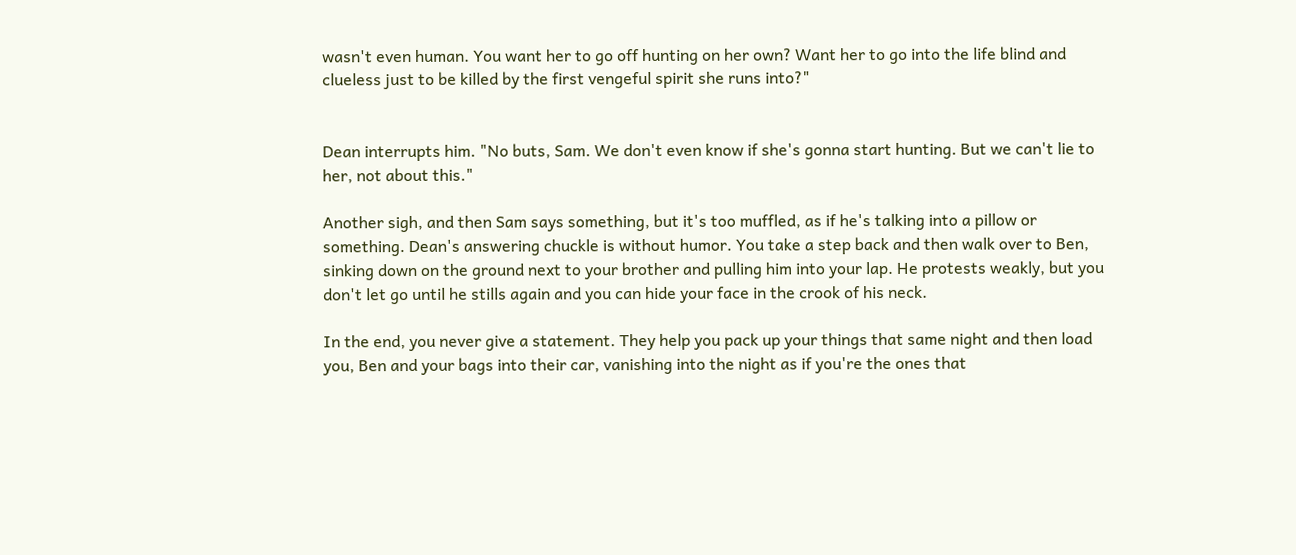wasn't even human. You want her to go off hunting on her own? Want her to go into the life blind and clueless just to be killed by the first vengeful spirit she runs into?"


Dean interrupts him. "No buts, Sam. We don't even know if she's gonna start hunting. But we can't lie to her, not about this."

Another sigh, and then Sam says something, but it's too muffled, as if he's talking into a pillow or something. Dean's answering chuckle is without humor. You take a step back and then walk over to Ben, sinking down on the ground next to your brother and pulling him into your lap. He protests weakly, but you don't let go until he stills again and you can hide your face in the crook of his neck.

In the end, you never give a statement. They help you pack up your things that same night and then load you, Ben and your bags into their car, vanishing into the night as if you're the ones that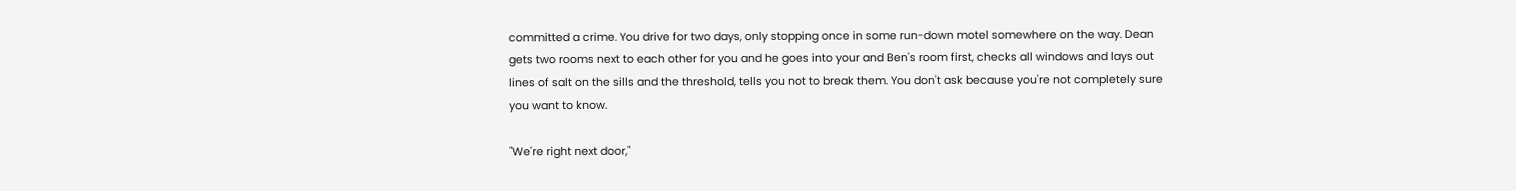committed a crime. You drive for two days, only stopping once in some run-down motel somewhere on the way. Dean gets two rooms next to each other for you and he goes into your and Ben's room first, checks all windows and lays out lines of salt on the sills and the threshold, tells you not to break them. You don't ask because you're not completely sure you want to know.

"We're right next door,"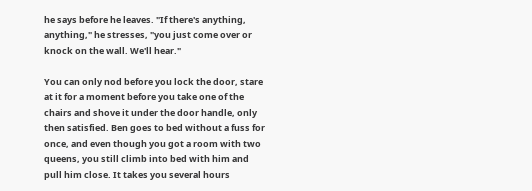he says before he leaves. "If there's anything, anything," he stresses, "you just come over or knock on the wall. We'll hear."

You can only nod before you lock the door, stare at it for a moment before you take one of the chairs and shove it under the door handle, only then satisfied. Ben goes to bed without a fuss for once, and even though you got a room with two queens, you still climb into bed with him and pull him close. It takes you several hours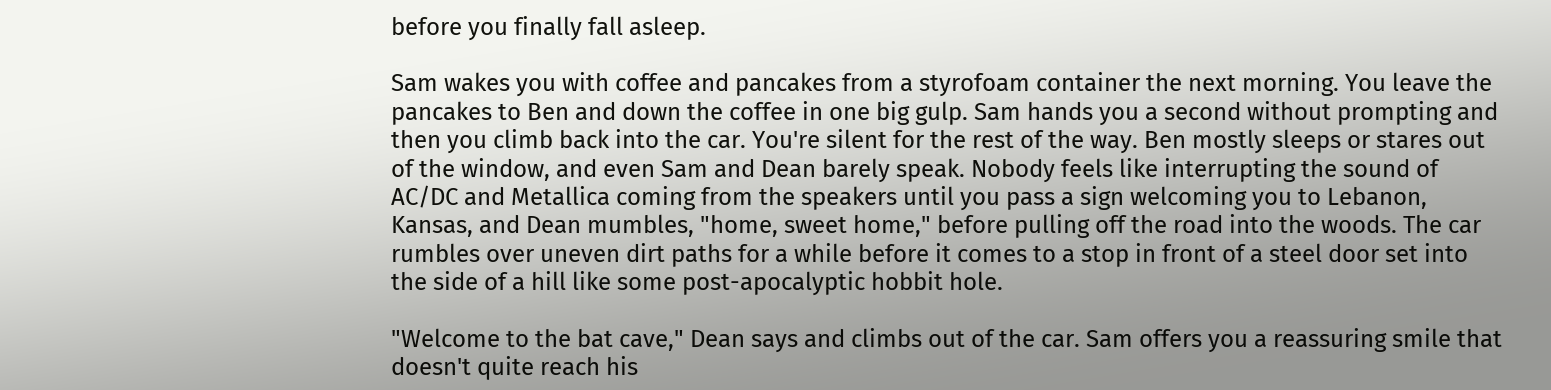before you finally fall asleep.

Sam wakes you with coffee and pancakes from a styrofoam container the next morning. You leave the pancakes to Ben and down the coffee in one big gulp. Sam hands you a second without prompting and then you climb back into the car. You're silent for the rest of the way. Ben mostly sleeps or stares out of the window, and even Sam and Dean barely speak. Nobody feels like interrupting the sound of AC/DC and Metallica coming from the speakers until you pass a sign welcoming you to Lebanon, Kansas, and Dean mumbles, "home, sweet home," before pulling off the road into the woods. The car rumbles over uneven dirt paths for a while before it comes to a stop in front of a steel door set into the side of a hill like some post-apocalyptic hobbit hole.

"Welcome to the bat cave," Dean says and climbs out of the car. Sam offers you a reassuring smile that doesn't quite reach his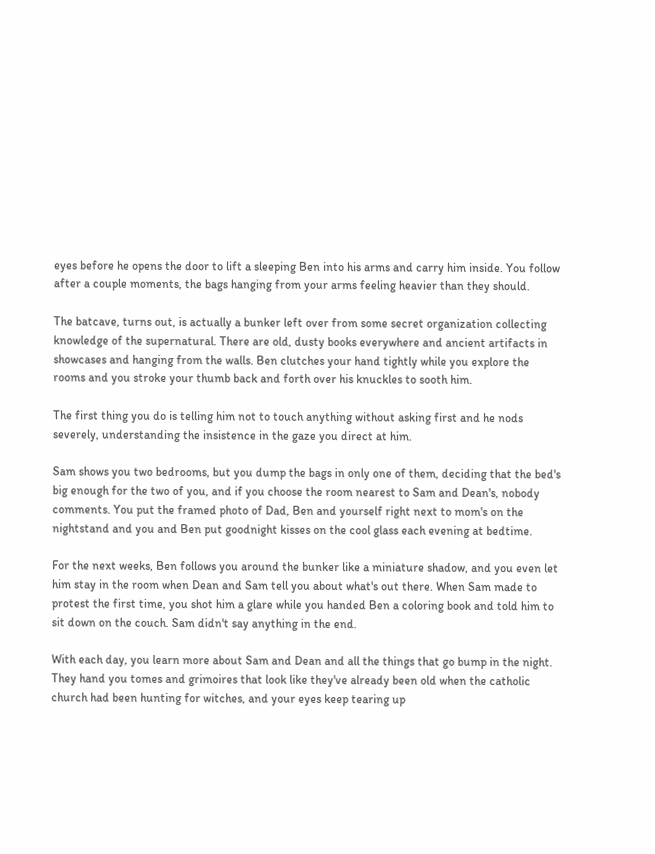eyes before he opens the door to lift a sleeping Ben into his arms and carry him inside. You follow after a couple moments, the bags hanging from your arms feeling heavier than they should.

The batcave, turns out, is actually a bunker left over from some secret organization collecting knowledge of the supernatural. There are old, dusty books everywhere and ancient artifacts in showcases and hanging from the walls. Ben clutches your hand tightly while you explore the rooms and you stroke your thumb back and forth over his knuckles to sooth him.

The first thing you do is telling him not to touch anything without asking first and he nods severely, understanding the insistence in the gaze you direct at him.

Sam shows you two bedrooms, but you dump the bags in only one of them, deciding that the bed's big enough for the two of you, and if you choose the room nearest to Sam and Dean's, nobody comments. You put the framed photo of Dad, Ben and yourself right next to mom's on the nightstand and you and Ben put goodnight kisses on the cool glass each evening at bedtime.

For the next weeks, Ben follows you around the bunker like a miniature shadow, and you even let him stay in the room when Dean and Sam tell you about what's out there. When Sam made to protest the first time, you shot him a glare while you handed Ben a coloring book and told him to sit down on the couch. Sam didn't say anything in the end.

With each day, you learn more about Sam and Dean and all the things that go bump in the night. They hand you tomes and grimoires that look like they've already been old when the catholic church had been hunting for witches, and your eyes keep tearing up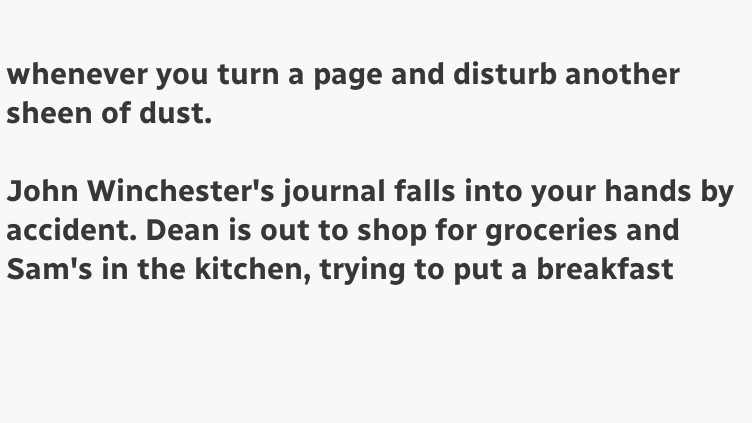whenever you turn a page and disturb another sheen of dust.

John Winchester's journal falls into your hands by accident. Dean is out to shop for groceries and Sam's in the kitchen, trying to put a breakfast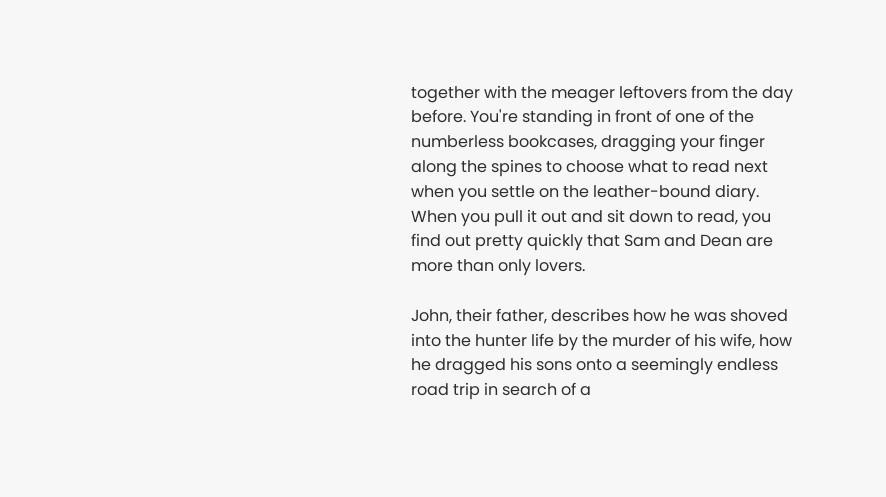together with the meager leftovers from the day before. You're standing in front of one of the numberless bookcases, dragging your finger along the spines to choose what to read next when you settle on the leather-bound diary. When you pull it out and sit down to read, you find out pretty quickly that Sam and Dean are more than only lovers.

John, their father, describes how he was shoved into the hunter life by the murder of his wife, how he dragged his sons onto a seemingly endless road trip in search of a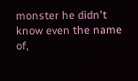monster he didn't know even the name of,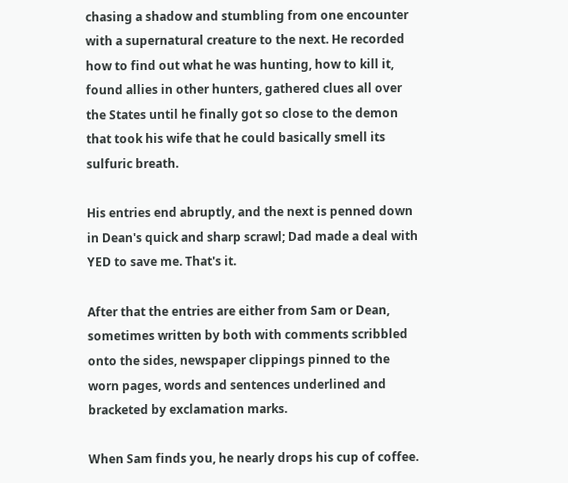chasing a shadow and stumbling from one encounter with a supernatural creature to the next. He recorded how to find out what he was hunting, how to kill it, found allies in other hunters, gathered clues all over the States until he finally got so close to the demon that took his wife that he could basically smell its sulfuric breath.

His entries end abruptly, and the next is penned down in Dean's quick and sharp scrawl; Dad made a deal with YED to save me. That's it.

After that the entries are either from Sam or Dean, sometimes written by both with comments scribbled onto the sides, newspaper clippings pinned to the worn pages, words and sentences underlined and bracketed by exclamation marks.

When Sam finds you, he nearly drops his cup of coffee.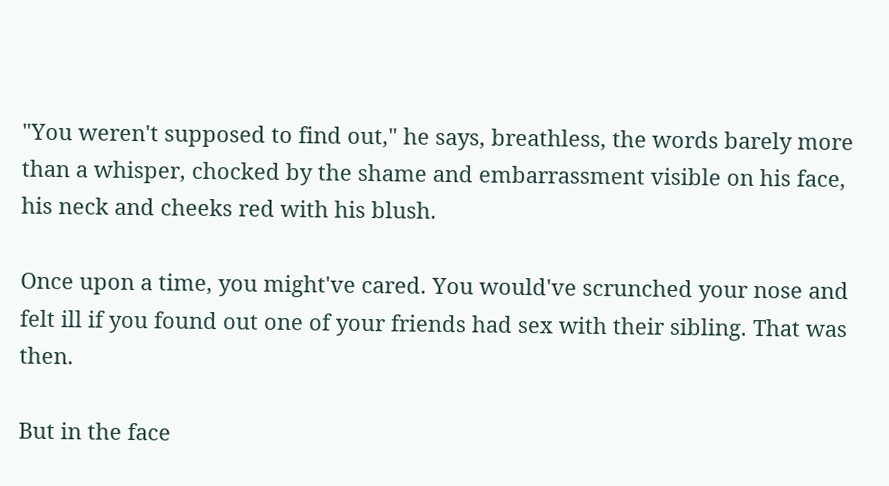"You weren't supposed to find out," he says, breathless, the words barely more than a whisper, chocked by the shame and embarrassment visible on his face, his neck and cheeks red with his blush.

Once upon a time, you might've cared. You would've scrunched your nose and felt ill if you found out one of your friends had sex with their sibling. That was then.

But in the face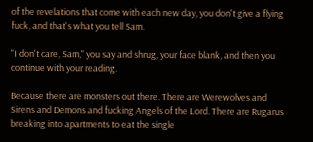of the revelations that come with each new day, you don't give a flying fuck, and that's what you tell Sam.

"I don't care, Sam," you say and shrug, your face blank, and then you continue with your reading.

Because there are monsters out there. There are Werewolves and Sirens and Demons and fucking Angels of the Lord. There are Rugarus breaking into apartments to eat the single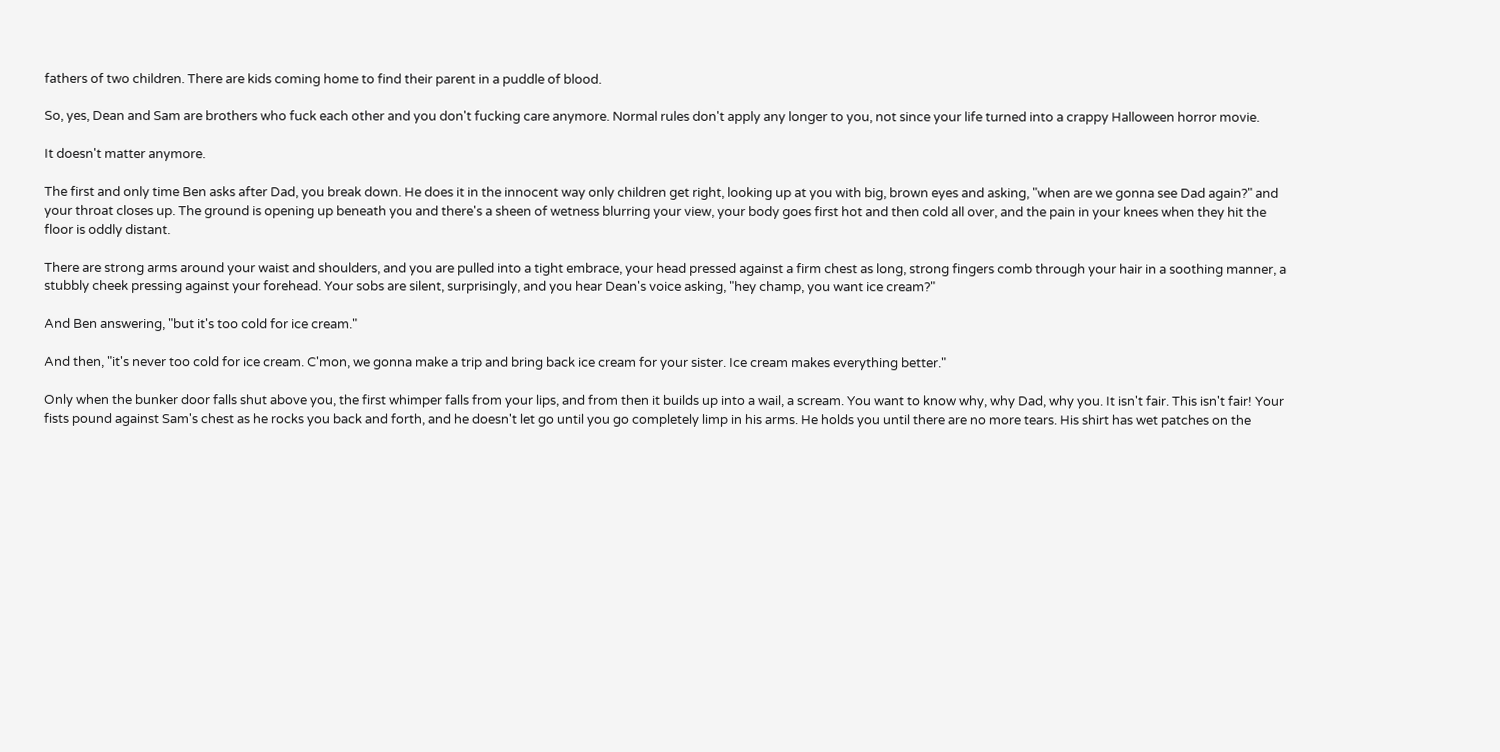fathers of two children. There are kids coming home to find their parent in a puddle of blood.

So, yes, Dean and Sam are brothers who fuck each other and you don't fucking care anymore. Normal rules don't apply any longer to you, not since your life turned into a crappy Halloween horror movie.

It doesn't matter anymore.

The first and only time Ben asks after Dad, you break down. He does it in the innocent way only children get right, looking up at you with big, brown eyes and asking, "when are we gonna see Dad again?" and your throat closes up. The ground is opening up beneath you and there's a sheen of wetness blurring your view, your body goes first hot and then cold all over, and the pain in your knees when they hit the floor is oddly distant.

There are strong arms around your waist and shoulders, and you are pulled into a tight embrace, your head pressed against a firm chest as long, strong fingers comb through your hair in a soothing manner, a stubbly cheek pressing against your forehead. Your sobs are silent, surprisingly, and you hear Dean's voice asking, "hey champ, you want ice cream?"

And Ben answering, "but it's too cold for ice cream."

And then, "it's never too cold for ice cream. C'mon, we gonna make a trip and bring back ice cream for your sister. Ice cream makes everything better."

Only when the bunker door falls shut above you, the first whimper falls from your lips, and from then it builds up into a wail, a scream. You want to know why, why Dad, why you. It isn't fair. This isn't fair! Your fists pound against Sam's chest as he rocks you back and forth, and he doesn't let go until you go completely limp in his arms. He holds you until there are no more tears. His shirt has wet patches on the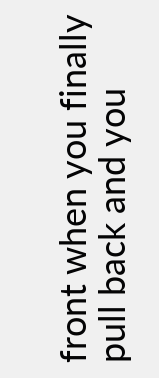front when you finally pull back and you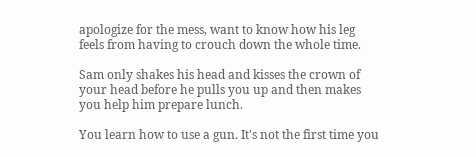apologize for the mess, want to know how his leg feels from having to crouch down the whole time.

Sam only shakes his head and kisses the crown of your head before he pulls you up and then makes you help him prepare lunch.

You learn how to use a gun. It's not the first time you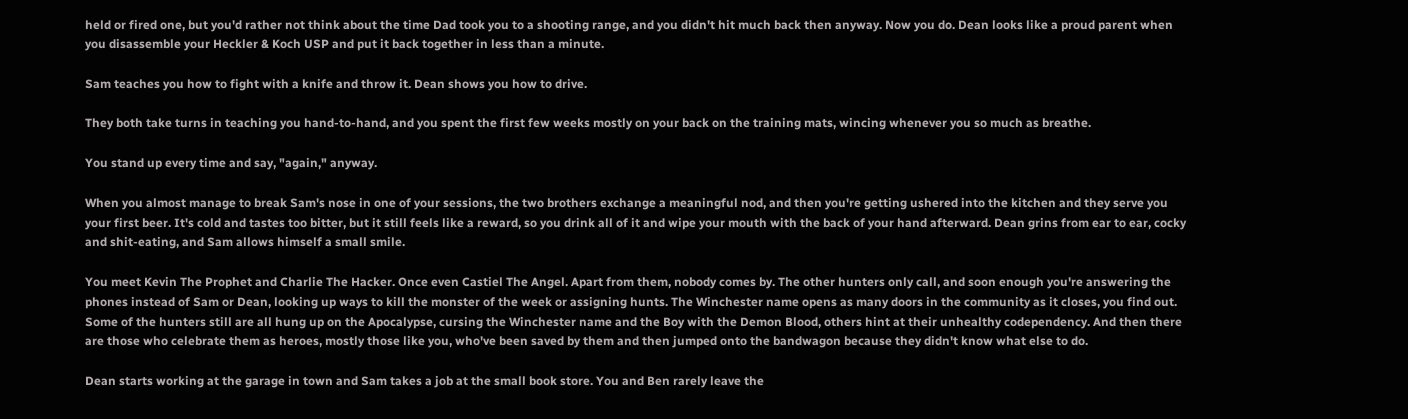held or fired one, but you'd rather not think about the time Dad took you to a shooting range, and you didn't hit much back then anyway. Now you do. Dean looks like a proud parent when you disassemble your Heckler & Koch USP and put it back together in less than a minute.

Sam teaches you how to fight with a knife and throw it. Dean shows you how to drive.

They both take turns in teaching you hand-to-hand, and you spent the first few weeks mostly on your back on the training mats, wincing whenever you so much as breathe.

You stand up every time and say, "again," anyway.

When you almost manage to break Sam's nose in one of your sessions, the two brothers exchange a meaningful nod, and then you're getting ushered into the kitchen and they serve you your first beer. It's cold and tastes too bitter, but it still feels like a reward, so you drink all of it and wipe your mouth with the back of your hand afterward. Dean grins from ear to ear, cocky and shit-eating, and Sam allows himself a small smile.

You meet Kevin The Prophet and Charlie The Hacker. Once even Castiel The Angel. Apart from them, nobody comes by. The other hunters only call, and soon enough you're answering the phones instead of Sam or Dean, looking up ways to kill the monster of the week or assigning hunts. The Winchester name opens as many doors in the community as it closes, you find out. Some of the hunters still are all hung up on the Apocalypse, cursing the Winchester name and the Boy with the Demon Blood, others hint at their unhealthy codependency. And then there are those who celebrate them as heroes, mostly those like you, who've been saved by them and then jumped onto the bandwagon because they didn't know what else to do.

Dean starts working at the garage in town and Sam takes a job at the small book store. You and Ben rarely leave the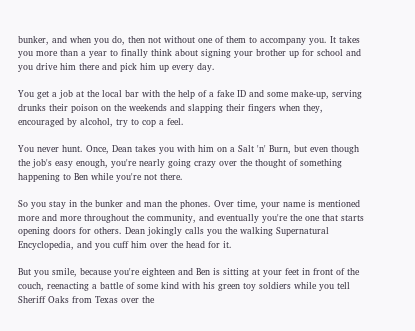bunker, and when you do, then not without one of them to accompany you. It takes you more than a year to finally think about signing your brother up for school and you drive him there and pick him up every day.

You get a job at the local bar with the help of a fake ID and some make-up, serving drunks their poison on the weekends and slapping their fingers when they, encouraged by alcohol, try to cop a feel.

You never hunt. Once, Dean takes you with him on a Salt 'n' Burn, but even though the job's easy enough, you're nearly going crazy over the thought of something happening to Ben while you're not there.

So you stay in the bunker and man the phones. Over time, your name is mentioned more and more throughout the community, and eventually you're the one that starts opening doors for others. Dean jokingly calls you the walking Supernatural Encyclopedia, and you cuff him over the head for it.

But you smile, because you're eighteen and Ben is sitting at your feet in front of the couch, reenacting a battle of some kind with his green toy soldiers while you tell Sheriff Oaks from Texas over the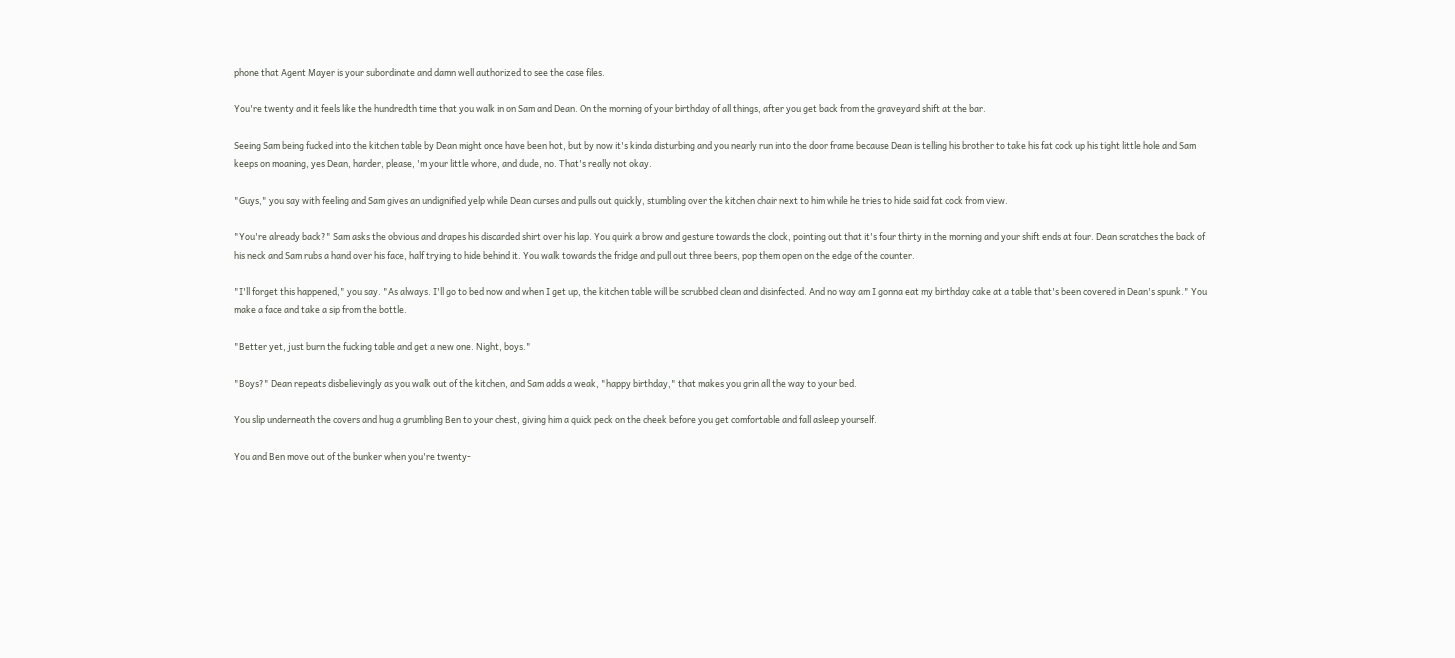phone that Agent Mayer is your subordinate and damn well authorized to see the case files.

You're twenty and it feels like the hundredth time that you walk in on Sam and Dean. On the morning of your birthday of all things, after you get back from the graveyard shift at the bar.

Seeing Sam being fucked into the kitchen table by Dean might once have been hot, but by now it's kinda disturbing and you nearly run into the door frame because Dean is telling his brother to take his fat cock up his tight little hole and Sam keeps on moaning, yes Dean, harder, please, 'm your little whore, and dude, no. That's really not okay.

"Guys," you say with feeling and Sam gives an undignified yelp while Dean curses and pulls out quickly, stumbling over the kitchen chair next to him while he tries to hide said fat cock from view.

"You're already back?" Sam asks the obvious and drapes his discarded shirt over his lap. You quirk a brow and gesture towards the clock, pointing out that it's four thirty in the morning and your shift ends at four. Dean scratches the back of his neck and Sam rubs a hand over his face, half trying to hide behind it. You walk towards the fridge and pull out three beers, pop them open on the edge of the counter.

"I'll forget this happened," you say. "As always. I'll go to bed now and when I get up, the kitchen table will be scrubbed clean and disinfected. And no way am I gonna eat my birthday cake at a table that's been covered in Dean's spunk." You make a face and take a sip from the bottle.

"Better yet, just burn the fucking table and get a new one. Night, boys."

"Boys?" Dean repeats disbelievingly as you walk out of the kitchen, and Sam adds a weak, "happy birthday," that makes you grin all the way to your bed.

You slip underneath the covers and hug a grumbling Ben to your chest, giving him a quick peck on the cheek before you get comfortable and fall asleep yourself.

You and Ben move out of the bunker when you're twenty-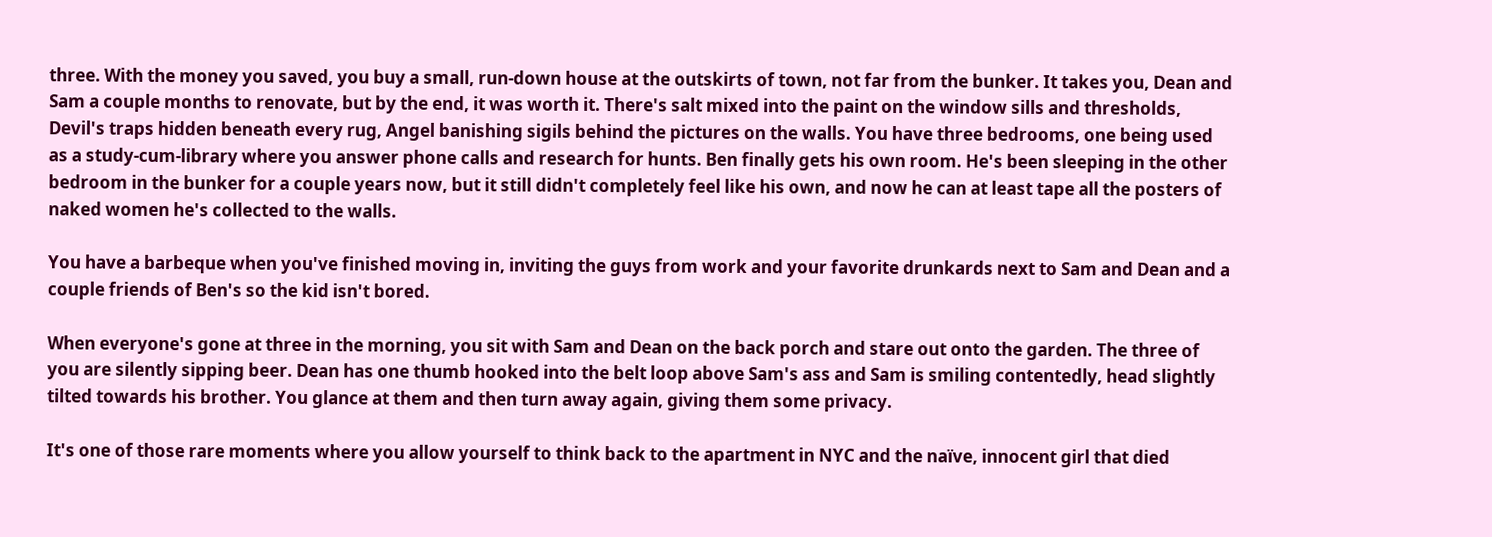three. With the money you saved, you buy a small, run-down house at the outskirts of town, not far from the bunker. It takes you, Dean and Sam a couple months to renovate, but by the end, it was worth it. There's salt mixed into the paint on the window sills and thresholds, Devil's traps hidden beneath every rug, Angel banishing sigils behind the pictures on the walls. You have three bedrooms, one being used as a study-cum-library where you answer phone calls and research for hunts. Ben finally gets his own room. He's been sleeping in the other bedroom in the bunker for a couple years now, but it still didn't completely feel like his own, and now he can at least tape all the posters of naked women he's collected to the walls.

You have a barbeque when you've finished moving in, inviting the guys from work and your favorite drunkards next to Sam and Dean and a couple friends of Ben's so the kid isn't bored.

When everyone's gone at three in the morning, you sit with Sam and Dean on the back porch and stare out onto the garden. The three of you are silently sipping beer. Dean has one thumb hooked into the belt loop above Sam's ass and Sam is smiling contentedly, head slightly tilted towards his brother. You glance at them and then turn away again, giving them some privacy.

It's one of those rare moments where you allow yourself to think back to the apartment in NYC and the naïve, innocent girl that died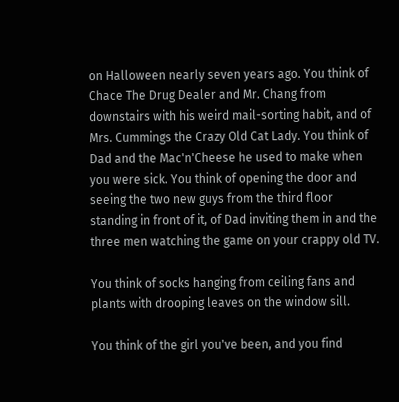on Halloween nearly seven years ago. You think of Chace The Drug Dealer and Mr. Chang from downstairs with his weird mail-sorting habit, and of Mrs. Cummings the Crazy Old Cat Lady. You think of Dad and the Mac'n'Cheese he used to make when you were sick. You think of opening the door and seeing the two new guys from the third floor standing in front of it, of Dad inviting them in and the three men watching the game on your crappy old TV.

You think of socks hanging from ceiling fans and plants with drooping leaves on the window sill.

You think of the girl you've been, and you find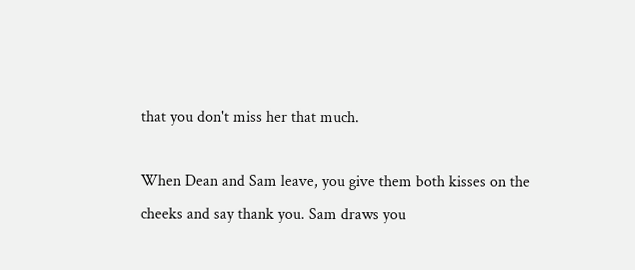that you don't miss her that much.

When Dean and Sam leave, you give them both kisses on the cheeks and say thank you. Sam draws you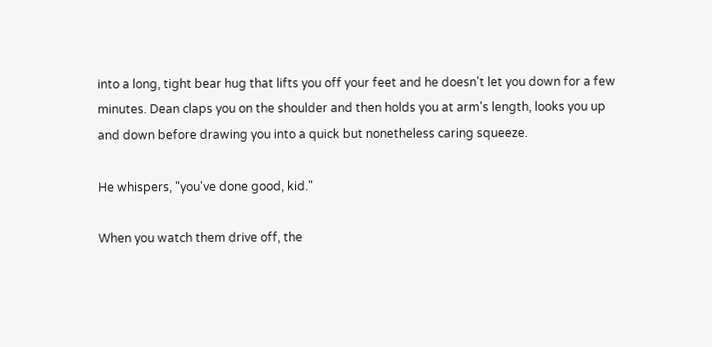into a long, tight bear hug that lifts you off your feet and he doesn't let you down for a few minutes. Dean claps you on the shoulder and then holds you at arm's length, looks you up and down before drawing you into a quick but nonetheless caring squeeze.

He whispers, "you've done good, kid."

When you watch them drive off, the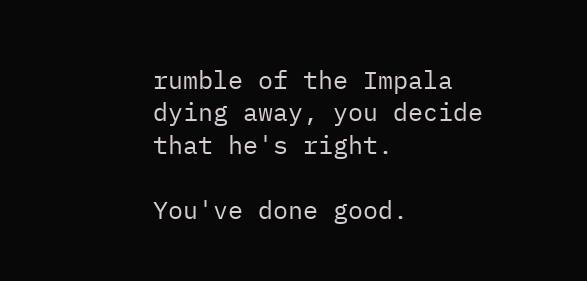rumble of the Impala dying away, you decide that he's right.

You've done good.